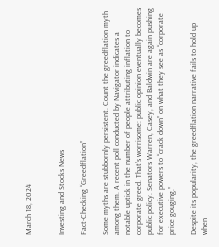March 18, 2024


Investing and Stocks News

Fact-Checking “Greedflation”

Some myths are stubbornly persistent. Count the greedflation myth among them. A recent poll conducted by Navigator indicates a notable uptick in the number of people attributing inflation to corporate greed. That’s worrisome: public opinion eventually becomes public policy. Senators Warren, Casey, and Baldwin are again pushing for executive powers to “crack down” on what they see as “corporate price gouging.”

Despite its popularity, the greedflation narrative fails to hold up when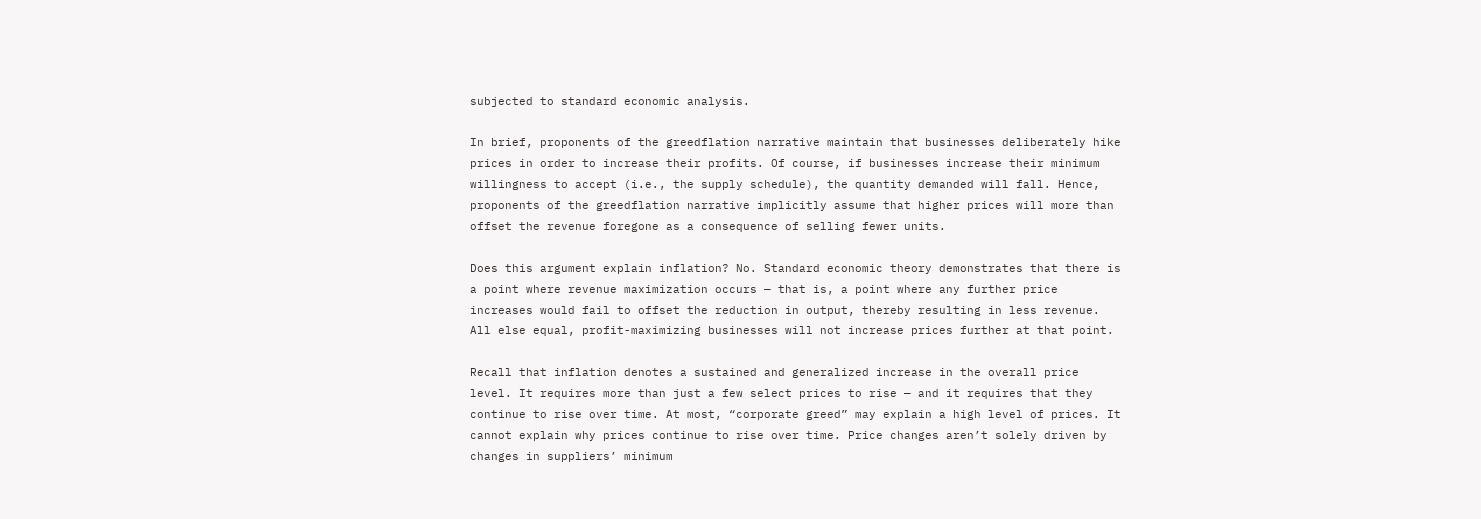subjected to standard economic analysis.

In brief, proponents of the greedflation narrative maintain that businesses deliberately hike prices in order to increase their profits. Of course, if businesses increase their minimum willingness to accept (i.e., the supply schedule), the quantity demanded will fall. Hence, proponents of the greedflation narrative implicitly assume that higher prices will more than offset the revenue foregone as a consequence of selling fewer units.

Does this argument explain inflation? No. Standard economic theory demonstrates that there is a point where revenue maximization occurs — that is, a point where any further price increases would fail to offset the reduction in output, thereby resulting in less revenue. All else equal, profit-maximizing businesses will not increase prices further at that point.

Recall that inflation denotes a sustained and generalized increase in the overall price level. It requires more than just a few select prices to rise — and it requires that they continue to rise over time. At most, “corporate greed” may explain a high level of prices. It cannot explain why prices continue to rise over time. Price changes aren’t solely driven by changes in suppliers’ minimum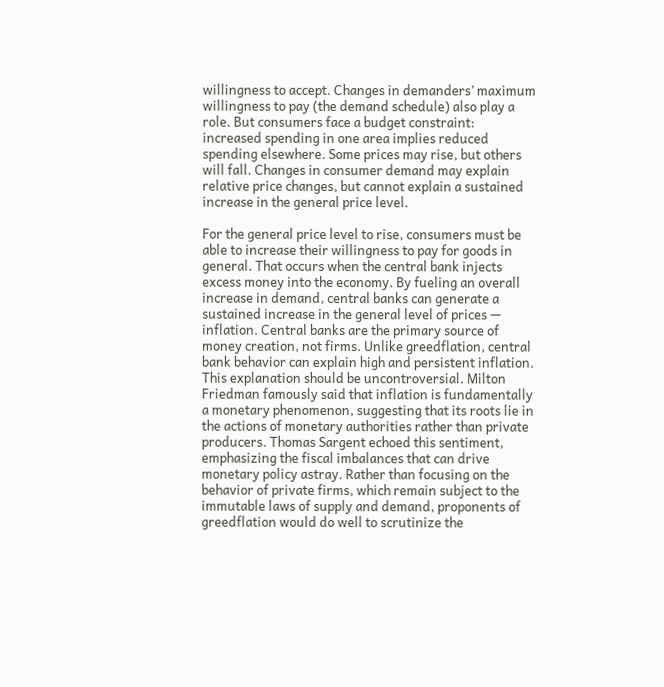willingness to accept. Changes in demanders’ maximum willingness to pay (the demand schedule) also play a role. But consumers face a budget constraint: increased spending in one area implies reduced spending elsewhere. Some prices may rise, but others will fall. Changes in consumer demand may explain relative price changes, but cannot explain a sustained increase in the general price level.

For the general price level to rise, consumers must be able to increase their willingness to pay for goods in general. That occurs when the central bank injects excess money into the economy. By fueling an overall increase in demand, central banks can generate a sustained increase in the general level of prices — inflation. Central banks are the primary source of money creation, not firms. Unlike greedflation, central bank behavior can explain high and persistent inflation. This explanation should be uncontroversial. Milton Friedman famously said that inflation is fundamentally a monetary phenomenon, suggesting that its roots lie in the actions of monetary authorities rather than private producers. Thomas Sargent echoed this sentiment, emphasizing the fiscal imbalances that can drive monetary policy astray. Rather than focusing on the behavior of private firms, which remain subject to the immutable laws of supply and demand, proponents of greedflation would do well to scrutinize the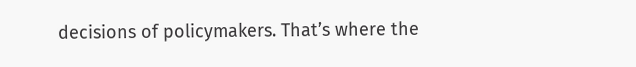decisions of policymakers. That’s where the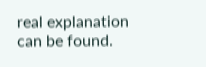real explanation can be found.